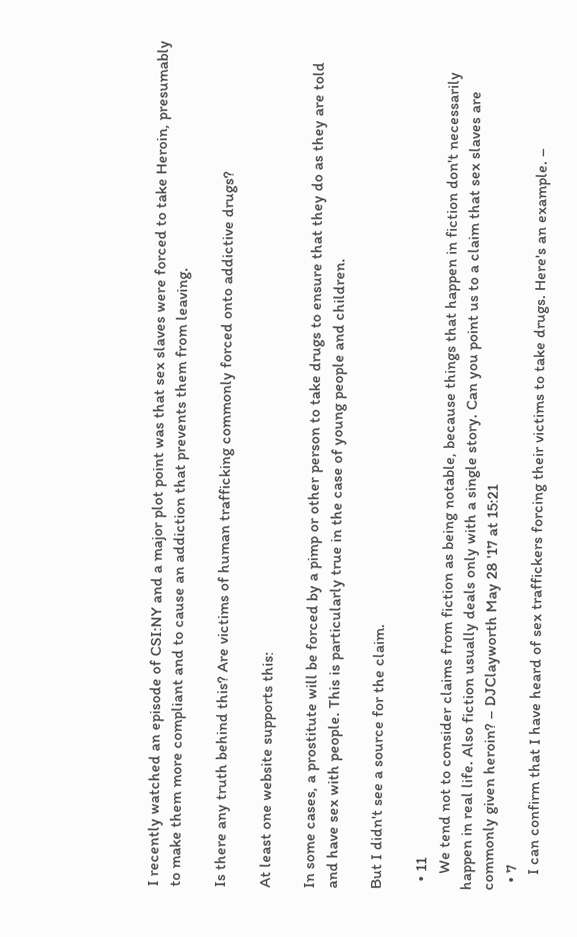I recently watched an episode of CSI:NY and a major plot point was that sex slaves were forced to take Heroin, presumably to make them more compliant and to cause an addiction that prevents them from leaving.

Is there any truth behind this? Are victims of human trafficking commonly forced onto addictive drugs?

At least one website supports this:

In some cases, a prostitute will be forced by a pimp or other person to take drugs to ensure that they do as they are told and have sex with people. This is particularly true in the case of young people and children.

But I didn't see a source for the claim.

  • 11
    We tend not to consider claims from fiction as being notable, because things that happen in fiction don't necessarily happen in real life. Also fiction usually deals only with a single story. Can you point us to a claim that sex slaves are commonly given heroin? – DJClayworth May 28 '17 at 15:21
  • 7
    I can confirm that I have heard of sex traffickers forcing their victims to take drugs. Here's an example. –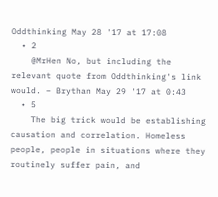Oddthinking May 28 '17 at 17:08
  • 2
    @MrHen No, but including the relevant quote from Oddthinking's link would. – Brythan May 29 '17 at 0:43
  • 5
    The big trick would be establishing causation and correlation. Homeless people, people in situations where they routinely suffer pain, and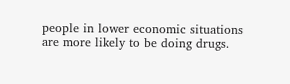people in lower economic situations are more likely to be doing drugs.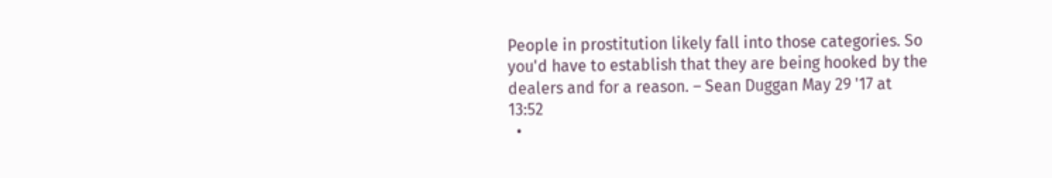People in prostitution likely fall into those categories. So you'd have to establish that they are being hooked by the dealers and for a reason. – Sean Duggan May 29 '17 at 13:52
  •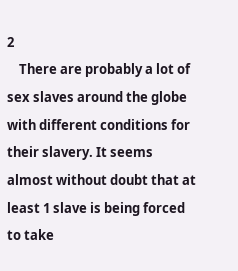2
    There are probably a lot of sex slaves around the globe with different conditions for their slavery. It seems almost without doubt that at least 1 slave is being forced to take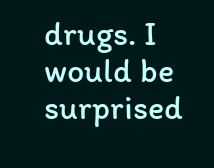drugs. I would be surprised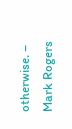otherwise. – Mark Rogers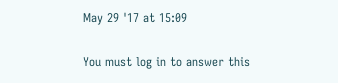May 29 '17 at 15:09

You must log in to answer this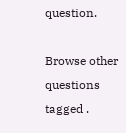question.

Browse other questions tagged .